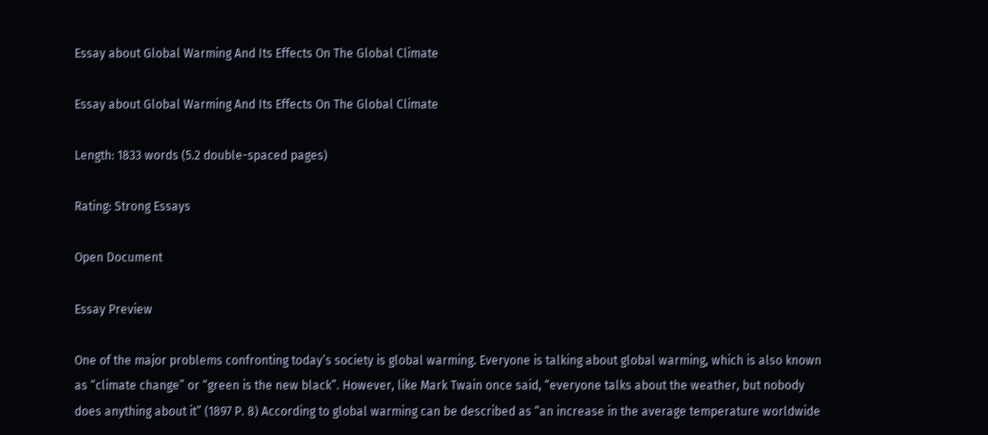Essay about Global Warming And Its Effects On The Global Climate

Essay about Global Warming And Its Effects On The Global Climate

Length: 1833 words (5.2 double-spaced pages)

Rating: Strong Essays

Open Document

Essay Preview

One of the major problems confronting today’s society is global warming. Everyone is talking about global warming, which is also known as “climate change” or “green is the new black”. However, like Mark Twain once said, “everyone talks about the weather, but nobody does anything about it” (1897 P. 8) According to global warming can be described as “an increase in the average temperature worldwide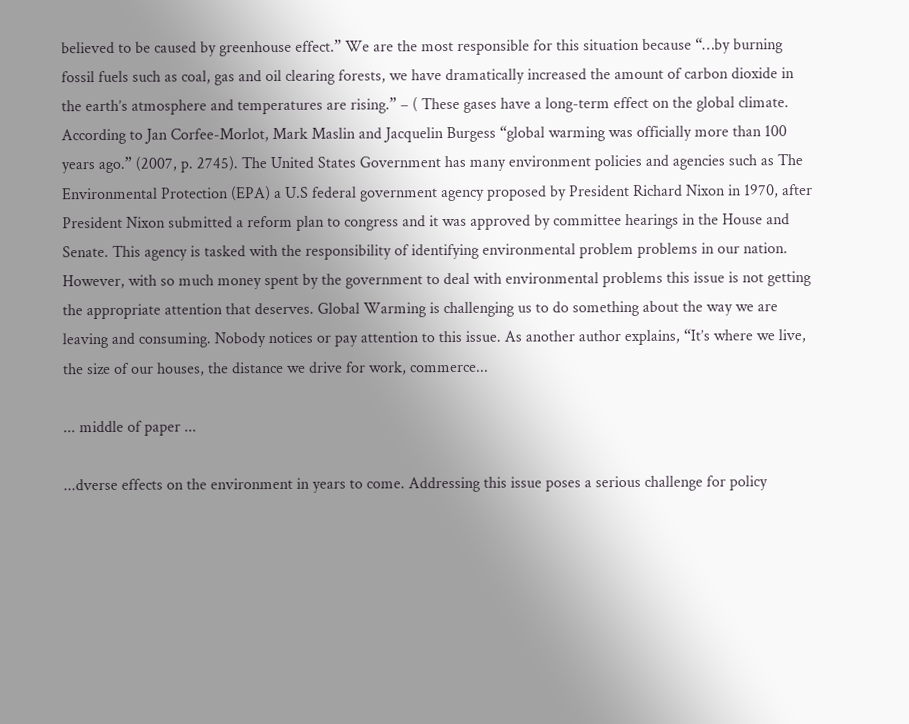believed to be caused by greenhouse effect.” We are the most responsible for this situation because “…by burning fossil fuels such as coal, gas and oil clearing forests, we have dramatically increased the amount of carbon dioxide in the earth’s atmosphere and temperatures are rising.” – ( These gases have a long-term effect on the global climate. According to Jan Corfee-Morlot, Mark Maslin and Jacquelin Burgess “global warming was officially more than 100 years ago.” (2007, p. 2745). The United States Government has many environment policies and agencies such as The Environmental Protection (EPA) a U.S federal government agency proposed by President Richard Nixon in 1970, after President Nixon submitted a reform plan to congress and it was approved by committee hearings in the House and Senate. This agency is tasked with the responsibility of identifying environmental problem problems in our nation. However, with so much money spent by the government to deal with environmental problems this issue is not getting the appropriate attention that deserves. Global Warming is challenging us to do something about the way we are leaving and consuming. Nobody notices or pay attention to this issue. As another author explains, “It’s where we live, the size of our houses, the distance we drive for work, commerce...

... middle of paper ...

...dverse effects on the environment in years to come. Addressing this issue poses a serious challenge for policy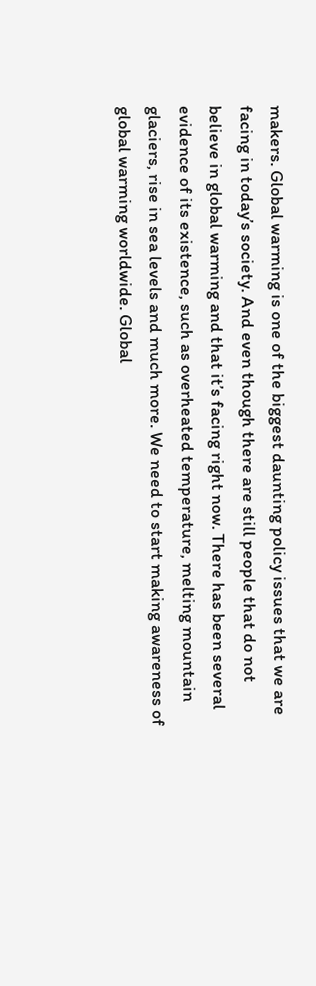makers. Global warming is one of the biggest daunting policy issues that we are facing in today’s society. And even though there are still people that do not believe in global warming and that it’s facing right now. There has been several evidence of its existence, such as overheated temperature, melting mountain glaciers, rise in sea levels and much more. We need to start making awareness of global warming worldwide. Global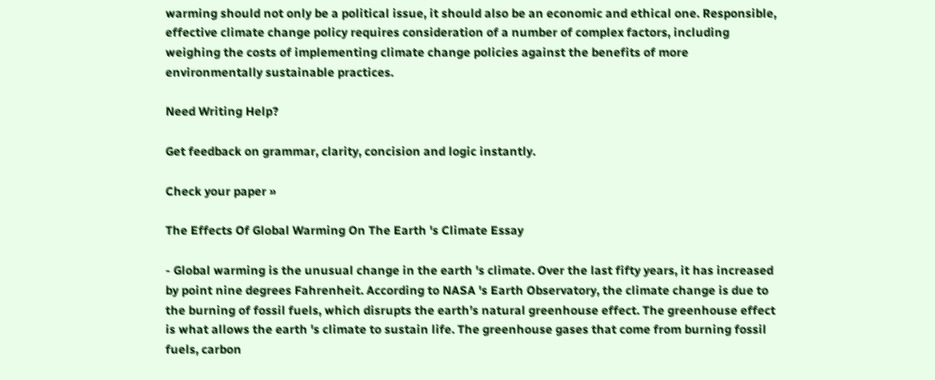warming should not only be a political issue, it should also be an economic and ethical one. Responsible, effective climate change policy requires consideration of a number of complex factors, including weighing the costs of implementing climate change policies against the benefits of more environmentally sustainable practices.

Need Writing Help?

Get feedback on grammar, clarity, concision and logic instantly.

Check your paper »

The Effects Of Global Warming On The Earth 's Climate Essay

- Global warming is the unusual change in the earth 's climate. Over the last fifty years, it has increased by point nine degrees Fahrenheit. According to NASA 's Earth Observatory, the climate change is due to the burning of fossil fuels, which disrupts the earth’s natural greenhouse effect. The greenhouse effect is what allows the earth 's climate to sustain life. The greenhouse gases that come from burning fossil fuels, carbon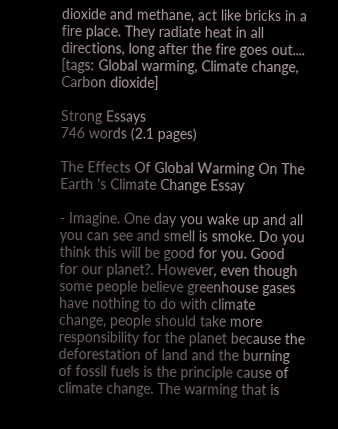dioxide and methane, act like bricks in a fire place. They radiate heat in all directions, long after the fire goes out....   [tags: Global warming, Climate change, Carbon dioxide]

Strong Essays
746 words (2.1 pages)

The Effects Of Global Warming On The Earth 's Climate Change Essay

- Imagine. One day you wake up and all you can see and smell is smoke. Do you think this will be good for you. Good for our planet?. However, even though some people believe greenhouse gases have nothing to do with climate change, people should take more responsibility for the planet because the deforestation of land and the burning of fossil fuels is the principle cause of climate change. The warming that is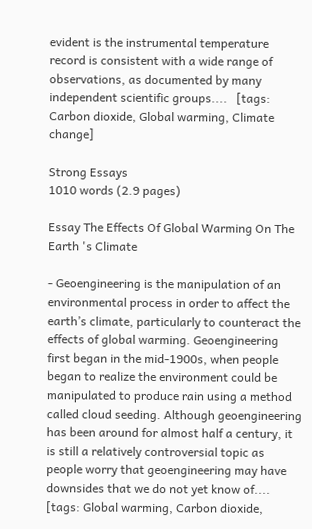evident is the instrumental temperature record is consistent with a wide range of observations, as documented by many independent scientific groups....   [tags: Carbon dioxide, Global warming, Climate change]

Strong Essays
1010 words (2.9 pages)

Essay The Effects Of Global Warming On The Earth 's Climate

- Geoengineering is the manipulation of an environmental process in order to affect the earth’s climate, particularly to counteract the effects of global warming. Geoengineering first began in the mid-1900s, when people began to realize the environment could be manipulated to produce rain using a method called cloud seeding. Although geoengineering has been around for almost half a century, it is still a relatively controversial topic as people worry that geoengineering may have downsides that we do not yet know of....   [tags: Global warming, Carbon dioxide,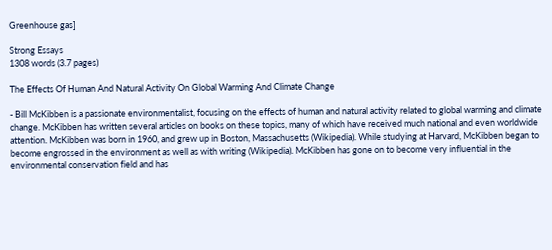Greenhouse gas]

Strong Essays
1308 words (3.7 pages)

The Effects Of Human And Natural Activity On Global Warming And Climate Change

- Bill McKibben is a passionate environmentalist, focusing on the effects of human and natural activity related to global warming and climate change. McKibben has written several articles on books on these topics, many of which have received much national and even worldwide attention. McKibben was born in 1960, and grew up in Boston, Massachusetts (Wikipedia). While studying at Harvard, McKibben began to become engrossed in the environment as well as with writing (Wikipedia). McKibben has gone on to become very influential in the environmental conservation field and has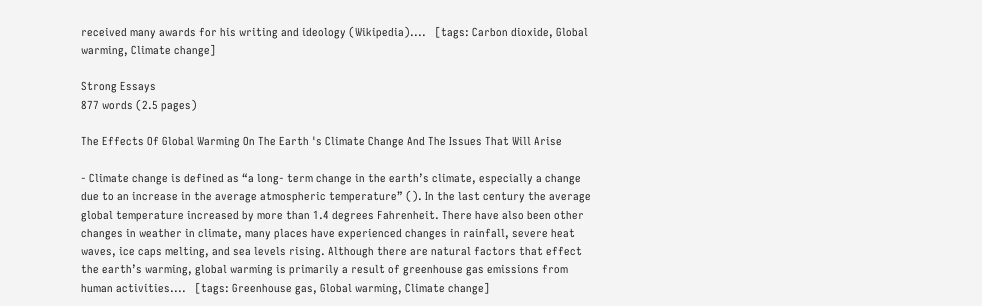received many awards for his writing and ideology (Wikipedia)....   [tags: Carbon dioxide, Global warming, Climate change]

Strong Essays
877 words (2.5 pages)

The Effects Of Global Warming On The Earth 's Climate Change And The Issues That Will Arise

- Climate change is defined as “a long- term change in the earth’s climate, especially a change due to an increase in the average atmospheric temperature” (). In the last century the average global temperature increased by more than 1.4 degrees Fahrenheit. There have also been other changes in weather in climate, many places have experienced changes in rainfall, severe heat waves, ice caps melting, and sea levels rising. Although there are natural factors that effect the earth’s warming, global warming is primarily a result of greenhouse gas emissions from human activities....   [tags: Greenhouse gas, Global warming, Climate change]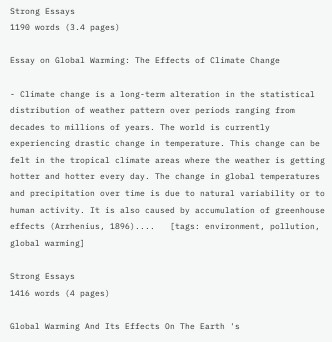Strong Essays
1190 words (3.4 pages)

Essay on Global Warming: The Effects of Climate Change

- Climate change is a long-term alteration in the statistical distribution of weather pattern over periods ranging from decades to millions of years. The world is currently experiencing drastic change in temperature. This change can be felt in the tropical climate areas where the weather is getting hotter and hotter every day. The change in global temperatures and precipitation over time is due to natural variability or to human activity. It is also caused by accumulation of greenhouse effects (Arrhenius, 1896)....   [tags: environment, pollution, global warming]

Strong Essays
1416 words (4 pages)

Global Warming And Its Effects On The Earth 's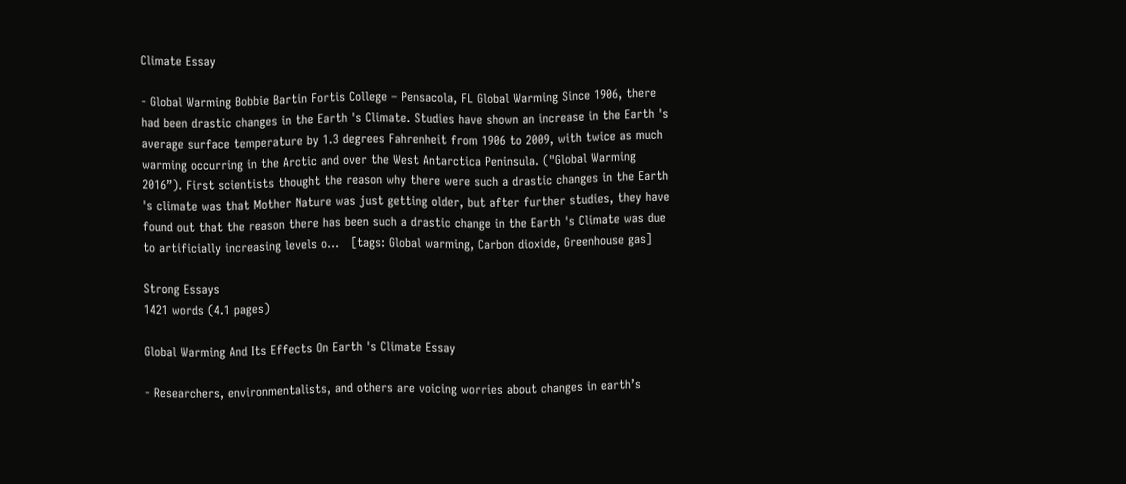Climate Essay

- Global Warming Bobbie Bartin Fortis College – Pensacola, FL Global Warming Since 1906, there had been drastic changes in the Earth 's Climate. Studies have shown an increase in the Earth 's average surface temperature by 1.3 degrees Fahrenheit from 1906 to 2009, with twice as much warming occurring in the Arctic and over the West Antarctica Peninsula. ("Global Warming 2016”). First scientists thought the reason why there were such a drastic changes in the Earth 's climate was that Mother Nature was just getting older, but after further studies, they have found out that the reason there has been such a drastic change in the Earth 's Climate was due to artificially increasing levels o...   [tags: Global warming, Carbon dioxide, Greenhouse gas]

Strong Essays
1421 words (4.1 pages)

Global Warming And Its Effects On Earth 's Climate Essay

- Researchers, environmentalists, and others are voicing worries about changes in earth’s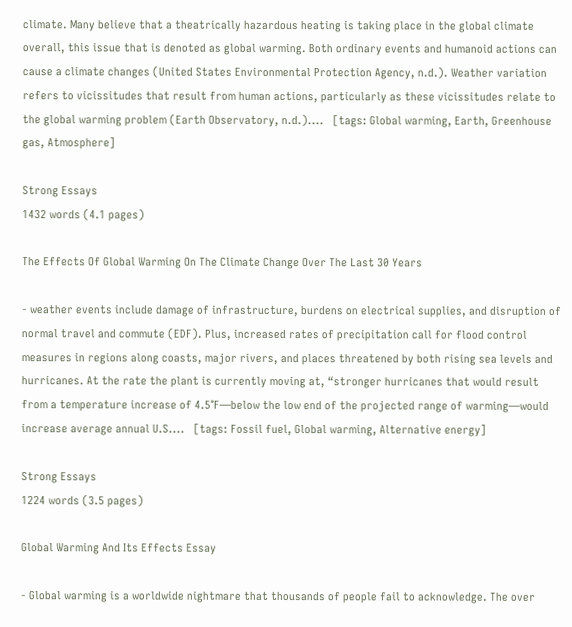climate. Many believe that a theatrically hazardous heating is taking place in the global climate overall, this issue that is denoted as global warming. Both ordinary events and humanoid actions can cause a climate changes (United States Environmental Protection Agency, n.d.). Weather variation refers to vicissitudes that result from human actions, particularly as these vicissitudes relate to the global warming problem (Earth Observatory, n.d.)....   [tags: Global warming, Earth, Greenhouse gas, Atmosphere]

Strong Essays
1432 words (4.1 pages)

The Effects Of Global Warming On The Climate Change Over The Last 30 Years

- weather events include damage of infrastructure, burdens on electrical supplies, and disruption of normal travel and commute (EDF). Plus, increased rates of precipitation call for flood control measures in regions along coasts, major rivers, and places threatened by both rising sea levels and hurricanes. At the rate the plant is currently moving at, “stronger hurricanes that would result from a temperature increase of 4.5°F—below the low end of the projected range of warming—would increase average annual U.S....   [tags: Fossil fuel, Global warming, Alternative energy]

Strong Essays
1224 words (3.5 pages)

Global Warming And Its Effects Essay

- Global warming is a worldwide nightmare that thousands of people fail to acknowledge. The over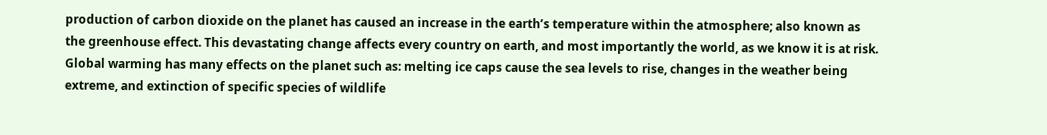production of carbon dioxide on the planet has caused an increase in the earth’s temperature within the atmosphere; also known as the greenhouse effect. This devastating change affects every country on earth, and most importantly the world, as we know it is at risk. Global warming has many effects on the planet such as: melting ice caps cause the sea levels to rise, changes in the weather being extreme, and extinction of specific species of wildlife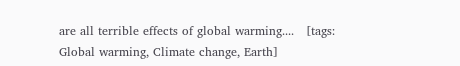are all terrible effects of global warming....   [tags: Global warming, Climate change, Earth]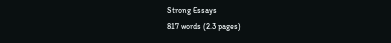Strong Essays
817 words (2.3 pages)